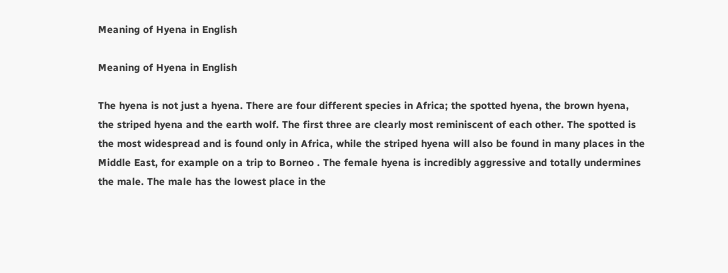Meaning of Hyena in English

Meaning of Hyena in English

The hyena is not just a hyena. There are four different species in Africa; the spotted hyena, the brown hyena, the striped hyena and the earth wolf. The first three are clearly most reminiscent of each other. The spotted is the most widespread and is found only in Africa, while the striped hyena will also be found in many places in the Middle East, for example on a trip to Borneo . The female hyena is incredibly aggressive and totally undermines the male. The male has the lowest place in the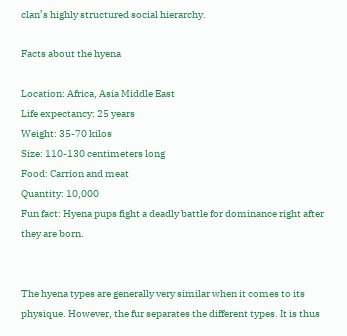clan’s highly structured social hierarchy.

Facts about the hyena

Location: Africa, Asia Middle East
Life expectancy: 25 years
Weight: 35-70 kilos
Size: 110-130 centimeters long
Food: Carrion and meat
Quantity: 10,000
Fun fact: Hyena pups fight a deadly battle for dominance right after they are born.


The hyena types are generally very similar when it comes to its physique. However, the fur separates the different types. It is thus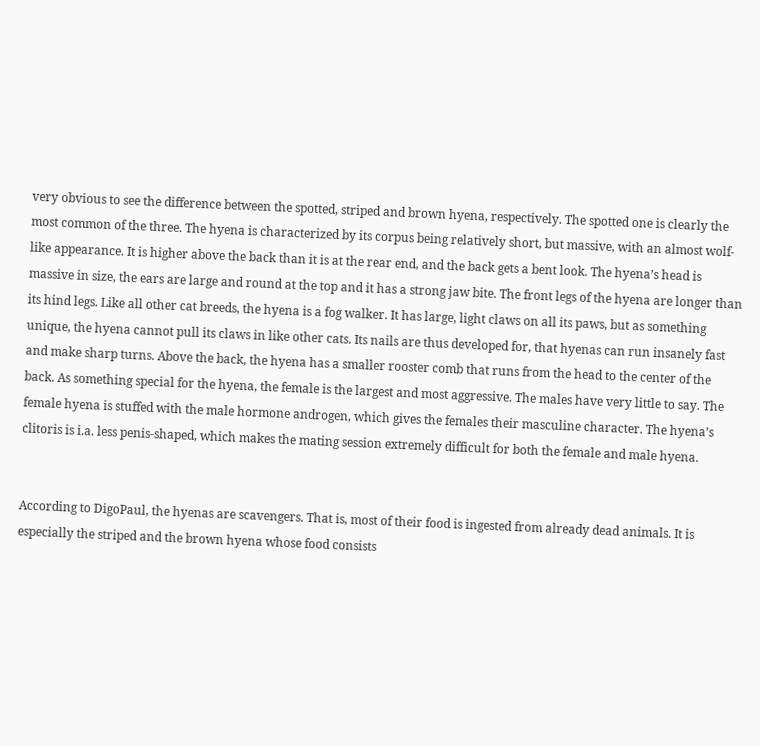very obvious to see the difference between the spotted, striped and brown hyena, respectively. The spotted one is clearly the most common of the three. The hyena is characterized by its corpus being relatively short, but massive, with an almost wolf-like appearance. It is higher above the back than it is at the rear end, and the back gets a bent look. The hyena’s head is massive in size, the ears are large and round at the top and it has a strong jaw bite. The front legs of the hyena are longer than its hind legs. Like all other cat breeds, the hyena is a fog walker. It has large, light claws on all its paws, but as something unique, the hyena cannot pull its claws in like other cats. Its nails are thus developed for, that hyenas can run insanely fast and make sharp turns. Above the back, the hyena has a smaller rooster comb that runs from the head to the center of the back. As something special for the hyena, the female is the largest and most aggressive. The males have very little to say. The female hyena is stuffed with the male hormone androgen, which gives the females their masculine character. The hyena’s clitoris is i.a. less penis-shaped, which makes the mating session extremely difficult for both the female and male hyena.


According to DigoPaul, the hyenas are scavengers. That is, most of their food is ingested from already dead animals. It is especially the striped and the brown hyena whose food consists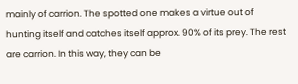mainly of carrion. The spotted one makes a virtue out of hunting itself and catches itself approx. 90% of its prey. The rest are carrion. In this way, they can be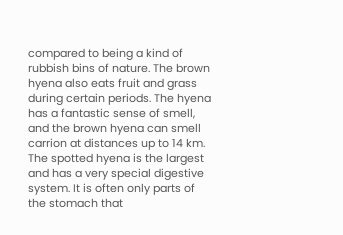compared to being a kind of rubbish bins of nature. The brown hyena also eats fruit and grass during certain periods. The hyena has a fantastic sense of smell, and the brown hyena can smell carrion at distances up to 14 km. The spotted hyena is the largest and has a very special digestive system. It is often only parts of the stomach that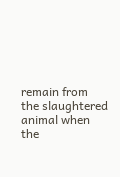remain from the slaughtered animal when the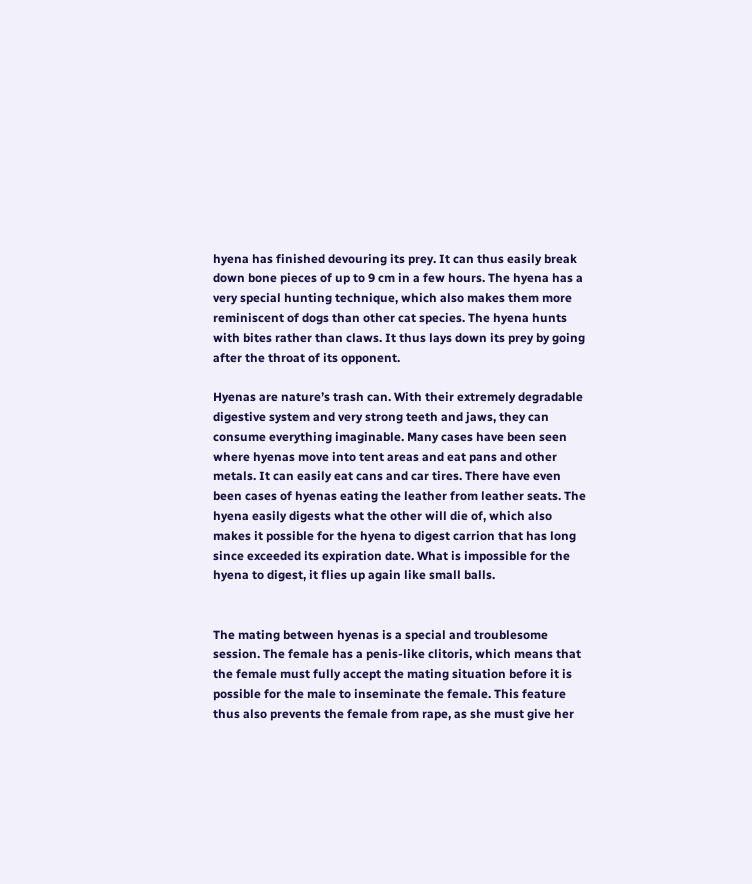hyena has finished devouring its prey. It can thus easily break down bone pieces of up to 9 cm in a few hours. The hyena has a very special hunting technique, which also makes them more reminiscent of dogs than other cat species. The hyena hunts with bites rather than claws. It thus lays down its prey by going after the throat of its opponent.

Hyenas are nature’s trash can. With their extremely degradable digestive system and very strong teeth and jaws, they can consume everything imaginable. Many cases have been seen where hyenas move into tent areas and eat pans and other metals. It can easily eat cans and car tires. There have even been cases of hyenas eating the leather from leather seats. The hyena easily digests what the other will die of, which also makes it possible for the hyena to digest carrion that has long since exceeded its expiration date. What is impossible for the hyena to digest, it flies up again like small balls.


The mating between hyenas is a special and troublesome session. The female has a penis-like clitoris, which means that the female must fully accept the mating situation before it is possible for the male to inseminate the female. This feature thus also prevents the female from rape, as she must give her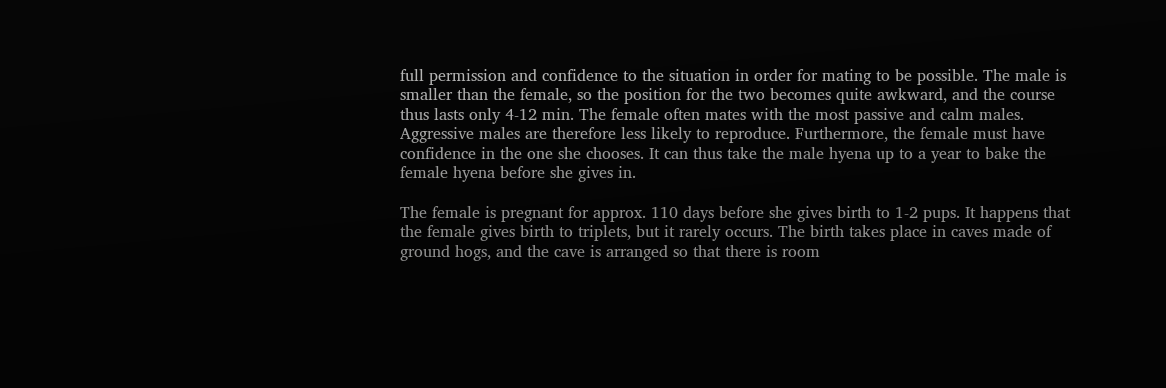full permission and confidence to the situation in order for mating to be possible. The male is smaller than the female, so the position for the two becomes quite awkward, and the course thus lasts only 4-12 min. The female often mates with the most passive and calm males. Aggressive males are therefore less likely to reproduce. Furthermore, the female must have confidence in the one she chooses. It can thus take the male hyena up to a year to bake the female hyena before she gives in.

The female is pregnant for approx. 110 days before she gives birth to 1-2 pups. It happens that the female gives birth to triplets, but it rarely occurs. The birth takes place in caves made of ground hogs, and the cave is arranged so that there is room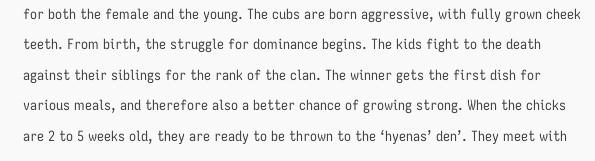for both the female and the young. The cubs are born aggressive, with fully grown cheek teeth. From birth, the struggle for dominance begins. The kids fight to the death against their siblings for the rank of the clan. The winner gets the first dish for various meals, and therefore also a better chance of growing strong. When the chicks are 2 to 5 weeks old, they are ready to be thrown to the ‘hyenas’ den’. They meet with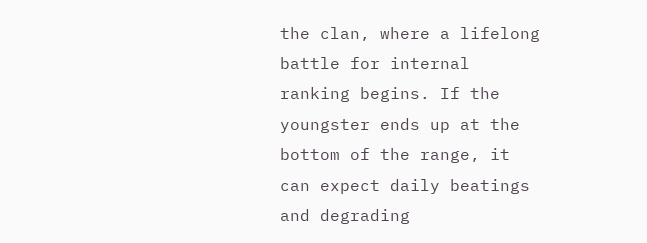the clan, where a lifelong battle for internal ranking begins. If the youngster ends up at the bottom of the range, it can expect daily beatings and degrading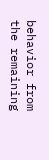behavior from the remaining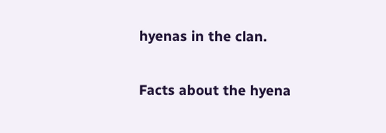hyenas in the clan.

Facts about the hyena